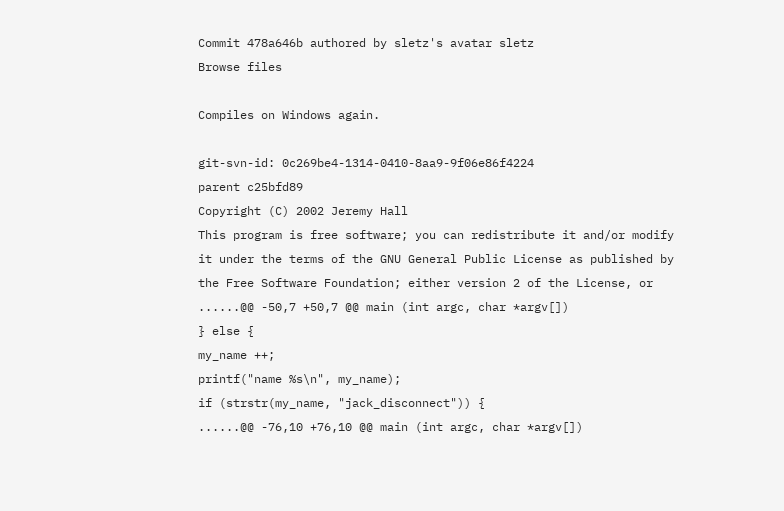Commit 478a646b authored by sletz's avatar sletz
Browse files

Compiles on Windows again.

git-svn-id: 0c269be4-1314-0410-8aa9-9f06e86f4224
parent c25bfd89
Copyright (C) 2002 Jeremy Hall
This program is free software; you can redistribute it and/or modify
it under the terms of the GNU General Public License as published by
the Free Software Foundation; either version 2 of the License, or
......@@ -50,7 +50,7 @@ main (int argc, char *argv[])
} else {
my_name ++;
printf("name %s\n", my_name);
if (strstr(my_name, "jack_disconnect")) {
......@@ -76,10 +76,10 @@ main (int argc, char *argv[])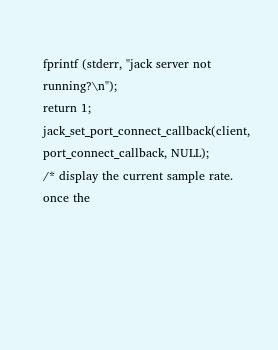fprintf (stderr, "jack server not running?\n");
return 1;
jack_set_port_connect_callback(client, port_connect_callback, NULL);
/* display the current sample rate. once the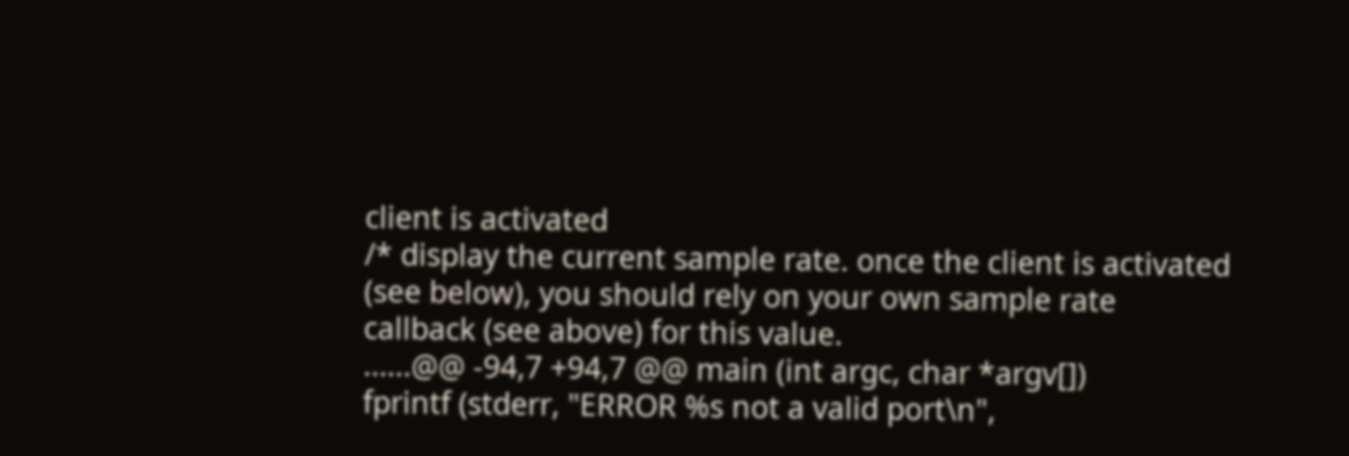client is activated
/* display the current sample rate. once the client is activated
(see below), you should rely on your own sample rate
callback (see above) for this value.
......@@ -94,7 +94,7 @@ main (int argc, char *argv[])
fprintf (stderr, "ERROR %s not a valid port\n",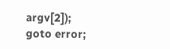argv[2]);
goto error;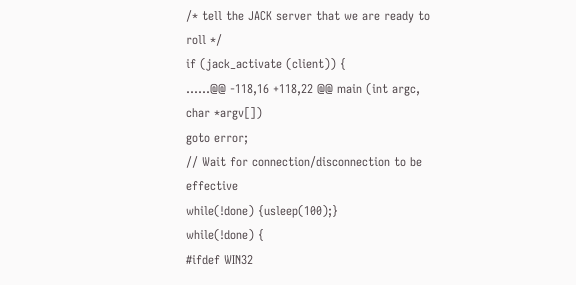/* tell the JACK server that we are ready to roll */
if (jack_activate (client)) {
......@@ -118,16 +118,22 @@ main (int argc, char *argv[])
goto error;
// Wait for connection/disconnection to be effective
while(!done) {usleep(100);}
while(!done) {
#ifdef WIN32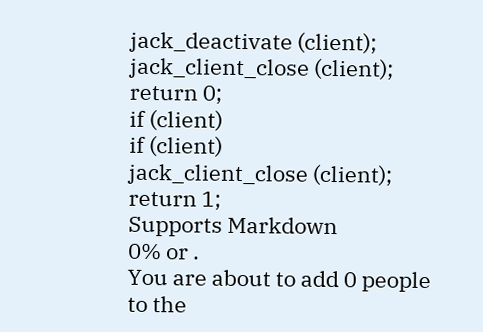jack_deactivate (client);
jack_client_close (client);
return 0;
if (client)
if (client)
jack_client_close (client);
return 1;
Supports Markdown
0% or .
You are about to add 0 people to the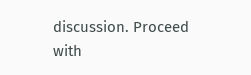discussion. Proceed with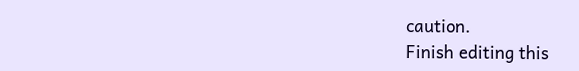caution.
Finish editing this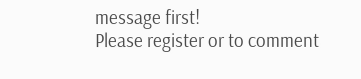message first!
Please register or to comment